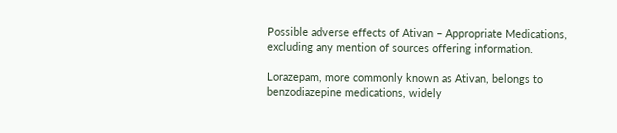Possible adverse effects of Ativan – Appropriate Medications, excluding any mention of sources offering information.

Lorazepam, more commonly known as Ativan, belongs to benzodiazepine medications, widely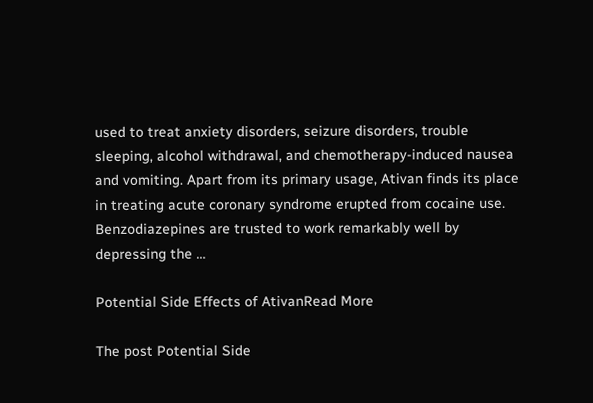used to treat anxiety disorders, seizure disorders, trouble sleeping, alcohol withdrawal, and chemotherapy-induced nausea and vomiting. Apart from its primary usage, Ativan finds its place in treating acute coronary syndrome erupted from cocaine use. Benzodiazepines are trusted to work remarkably well by depressing the …

Potential Side Effects of AtivanRead More

The post Potential Side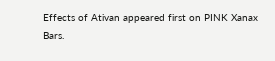Effects of Ativan appeared first on PINK Xanax Bars.